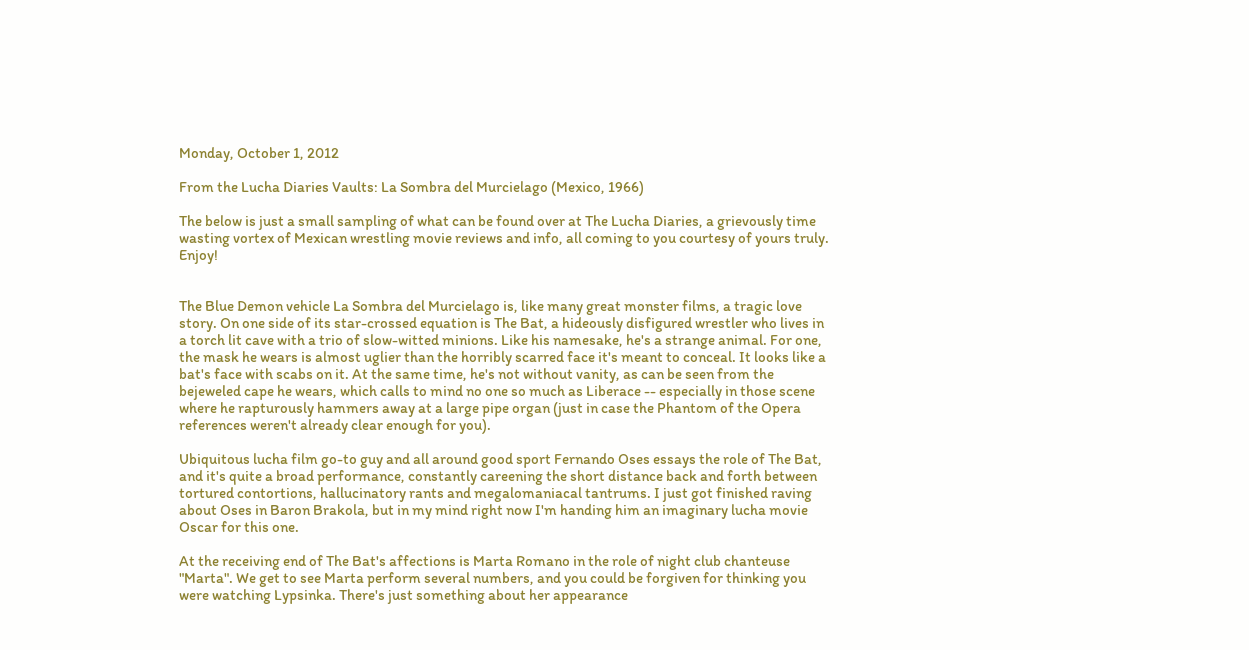Monday, October 1, 2012

From the Lucha Diaries Vaults: La Sombra del Murcielago (Mexico, 1966)

The below is just a small sampling of what can be found over at The Lucha Diaries, a grievously time wasting vortex of Mexican wrestling movie reviews and info, all coming to you courtesy of yours truly. Enjoy!


The Blue Demon vehicle La Sombra del Murcielago is, like many great monster films, a tragic love story. On one side of its star-crossed equation is The Bat, a hideously disfigured wrestler who lives in a torch lit cave with a trio of slow-witted minions. Like his namesake, he's a strange animal. For one, the mask he wears is almost uglier than the horribly scarred face it's meant to conceal. It looks like a bat's face with scabs on it. At the same time, he's not without vanity, as can be seen from the bejeweled cape he wears, which calls to mind no one so much as Liberace -- especially in those scene where he rapturously hammers away at a large pipe organ (just in case the Phantom of the Opera references weren't already clear enough for you).

Ubiquitous lucha film go-to guy and all around good sport Fernando Oses essays the role of The Bat, and it's quite a broad performance, constantly careening the short distance back and forth between tortured contortions, hallucinatory rants and megalomaniacal tantrums. I just got finished raving about Oses in Baron Brakola, but in my mind right now I'm handing him an imaginary lucha movie Oscar for this one.

At the receiving end of The Bat's affections is Marta Romano in the role of night club chanteuse "Marta". We get to see Marta perform several numbers, and you could be forgiven for thinking you were watching Lypsinka. There's just something about her appearance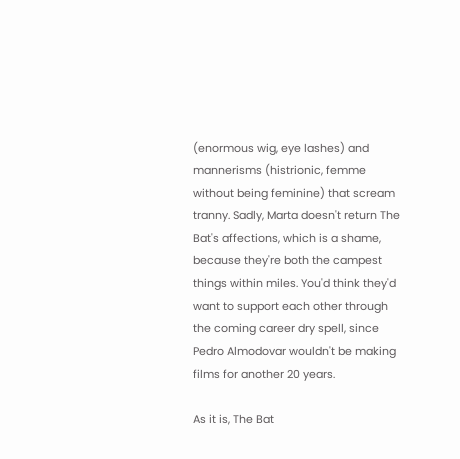(enormous wig, eye lashes) and mannerisms (histrionic, femme without being feminine) that scream tranny. Sadly, Marta doesn't return The Bat's affections, which is a shame, because they're both the campest things within miles. You'd think they'd want to support each other through the coming career dry spell, since Pedro Almodovar wouldn't be making films for another 20 years.

As it is, The Bat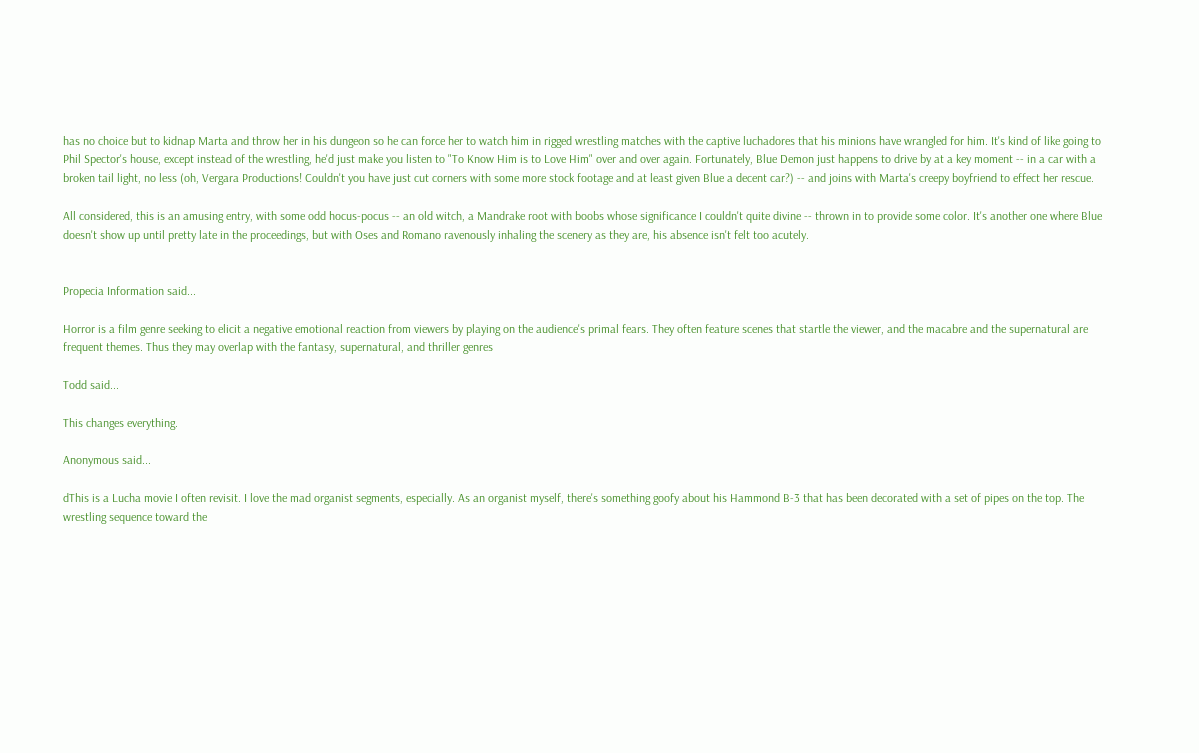has no choice but to kidnap Marta and throw her in his dungeon so he can force her to watch him in rigged wrestling matches with the captive luchadores that his minions have wrangled for him. It's kind of like going to Phil Spector's house, except instead of the wrestling, he'd just make you listen to "To Know Him is to Love Him" over and over again. Fortunately, Blue Demon just happens to drive by at a key moment -- in a car with a broken tail light, no less (oh, Vergara Productions! Couldn't you have just cut corners with some more stock footage and at least given Blue a decent car?) -- and joins with Marta's creepy boyfriend to effect her rescue.

All considered, this is an amusing entry, with some odd hocus-pocus -- an old witch, a Mandrake root with boobs whose significance I couldn't quite divine -- thrown in to provide some color. It's another one where Blue doesn't show up until pretty late in the proceedings, but with Oses and Romano ravenously inhaling the scenery as they are, his absence isn't felt too acutely.


Propecia Information said...

Horror is a film genre seeking to elicit a negative emotional reaction from viewers by playing on the audience's primal fears. They often feature scenes that startle the viewer, and the macabre and the supernatural are frequent themes. Thus they may overlap with the fantasy, supernatural, and thriller genres

Todd said...

This changes everything.

Anonymous said...

dThis is a Lucha movie I often revisit. I love the mad organist segments, especially. As an organist myself, there's something goofy about his Hammond B-3 that has been decorated with a set of pipes on the top. The wrestling sequence toward the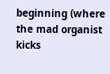beginning (where the mad organist kicks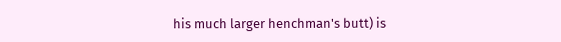his much larger henchman's butt) is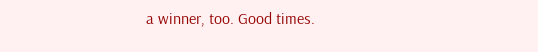a winner, too. Good times.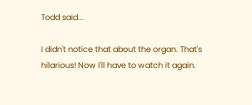Todd said...

I didn't notice that about the organ. That's hilarious! Now I'll have to watch it again.